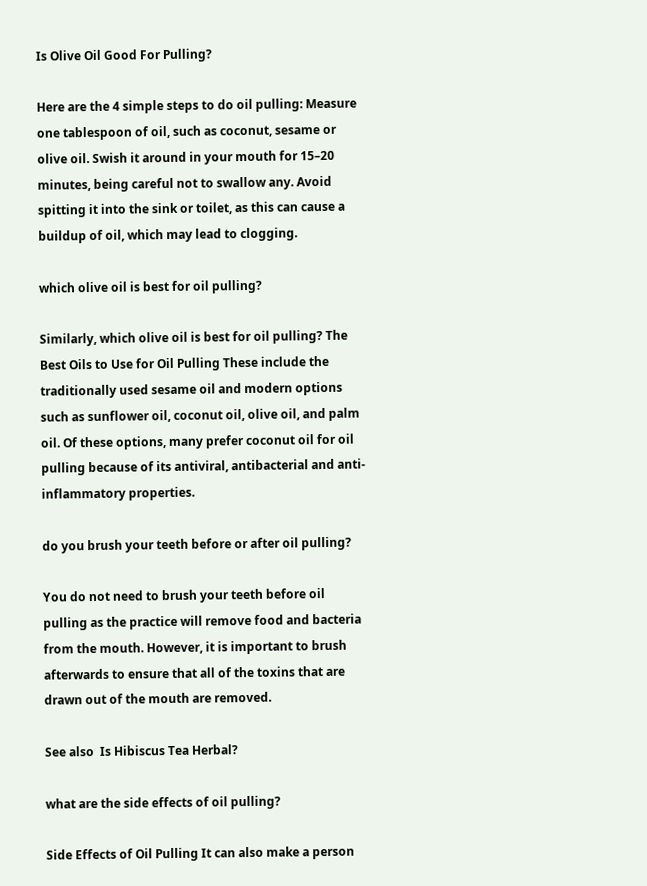Is Olive Oil Good For Pulling?

Here are the 4 simple steps to do oil pulling: Measure one tablespoon of oil, such as coconut, sesame or olive oil. Swish it around in your mouth for 15–20 minutes, being careful not to swallow any. Avoid spitting it into the sink or toilet, as this can cause a buildup of oil, which may lead to clogging.

which olive oil is best for oil pulling?

Similarly, which olive oil is best for oil pulling? The Best Oils to Use for Oil Pulling These include the traditionally used sesame oil and modern options such as sunflower oil, coconut oil, olive oil, and palm oil. Of these options, many prefer coconut oil for oil pulling because of its antiviral, antibacterial and anti-inflammatory properties.

do you brush your teeth before or after oil pulling?

You do not need to brush your teeth before oil pulling as the practice will remove food and bacteria from the mouth. However, it is important to brush afterwards to ensure that all of the toxins that are drawn out of the mouth are removed.

See also  Is Hibiscus Tea Herbal?

what are the side effects of oil pulling?

Side Effects of Oil Pulling It can also make a person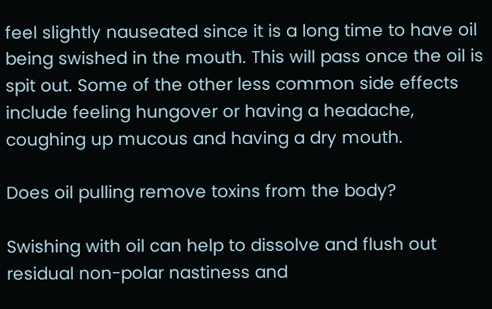feel slightly nauseated since it is a long time to have oil being swished in the mouth. This will pass once the oil is spit out. Some of the other less common side effects include feeling hungover or having a headache, coughing up mucous and having a dry mouth.

Does oil pulling remove toxins from the body?

Swishing with oil can help to dissolve and flush out residual non-polar nastiness and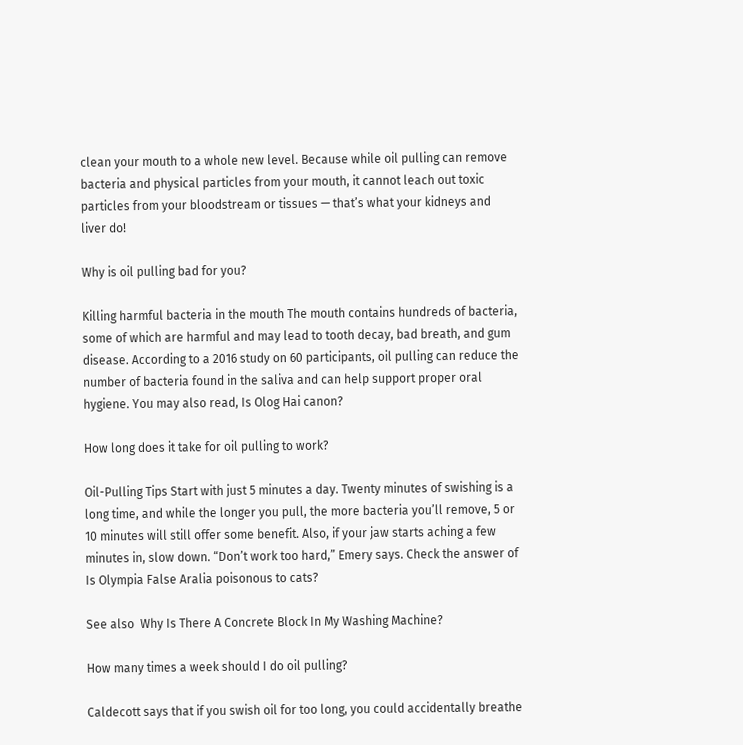clean your mouth to a whole new level. Because while oil pulling can remove bacteria and physical particles from your mouth, it cannot leach out toxic particles from your bloodstream or tissues — that’s what your kidneys and liver do!

Why is oil pulling bad for you?

Killing harmful bacteria in the mouth The mouth contains hundreds of bacteria, some of which are harmful and may lead to tooth decay, bad breath, and gum disease. According to a 2016 study on 60 participants, oil pulling can reduce the number of bacteria found in the saliva and can help support proper oral hygiene. You may also read, Is Olog Hai canon?

How long does it take for oil pulling to work?

Oil-Pulling Tips Start with just 5 minutes a day. Twenty minutes of swishing is a long time, and while the longer you pull, the more bacteria you’ll remove, 5 or 10 minutes will still offer some benefit. Also, if your jaw starts aching a few minutes in, slow down. “Don’t work too hard,” Emery says. Check the answer of Is Olympia False Aralia poisonous to cats?

See also  Why Is There A Concrete Block In My Washing Machine?

How many times a week should I do oil pulling?

Caldecott says that if you swish oil for too long, you could accidentally breathe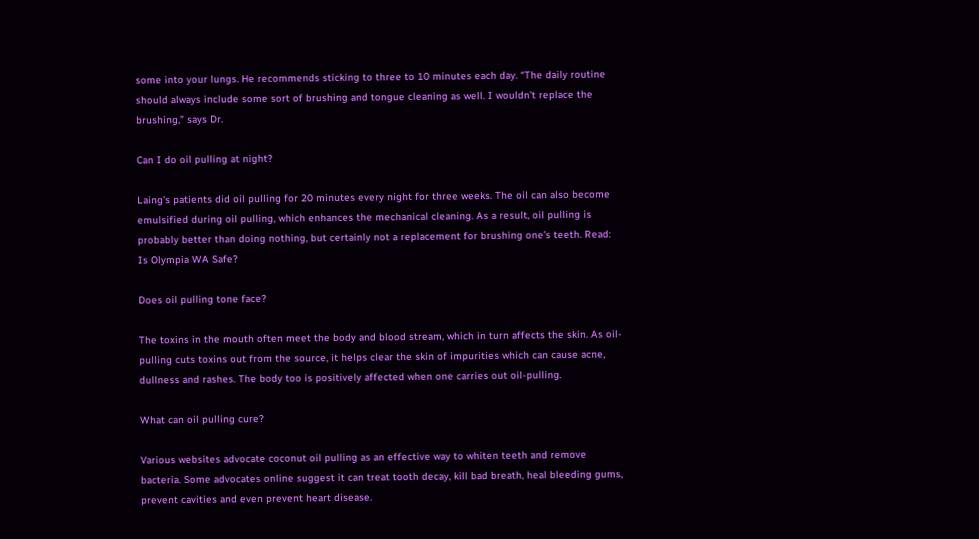some into your lungs. He recommends sticking to three to 10 minutes each day. “The daily routine should always include some sort of brushing and tongue cleaning as well. I wouldn’t replace the brushing,” says Dr.

Can I do oil pulling at night?

Laing’s patients did oil pulling for 20 minutes every night for three weeks. The oil can also become emulsified during oil pulling, which enhances the mechanical cleaning. As a result, oil pulling is probably better than doing nothing, but certainly not a replacement for brushing one’s teeth. Read: Is Olympia WA Safe?

Does oil pulling tone face?

The toxins in the mouth often meet the body and blood stream, which in turn affects the skin. As oil-pulling cuts toxins out from the source, it helps clear the skin of impurities which can cause acne, dullness and rashes. The body too is positively affected when one carries out oil-pulling.

What can oil pulling cure?

Various websites advocate coconut oil pulling as an effective way to whiten teeth and remove bacteria. Some advocates online suggest it can treat tooth decay, kill bad breath, heal bleeding gums, prevent cavities and even prevent heart disease.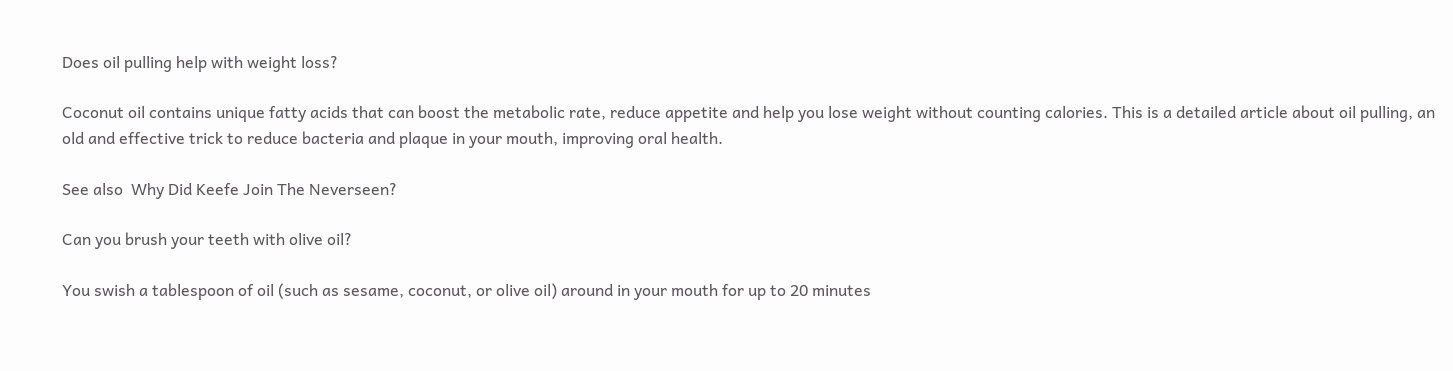Does oil pulling help with weight loss?

Coconut oil contains unique fatty acids that can boost the metabolic rate, reduce appetite and help you lose weight without counting calories. This is a detailed article about oil pulling, an old and effective trick to reduce bacteria and plaque in your mouth, improving oral health.

See also  Why Did Keefe Join The Neverseen?

Can you brush your teeth with olive oil?

You swish a tablespoon of oil (such as sesame, coconut, or olive oil) around in your mouth for up to 20 minutes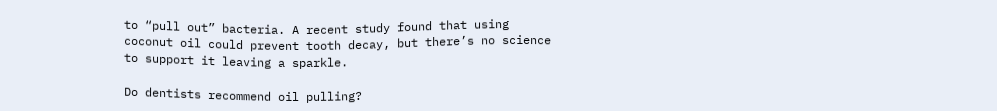to “pull out” bacteria. A recent study found that using coconut oil could prevent tooth decay, but there’s no science to support it leaving a sparkle.

Do dentists recommend oil pulling?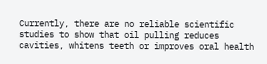Currently, there are no reliable scientific studies to show that oil pulling reduces cavities, whitens teeth or improves oral health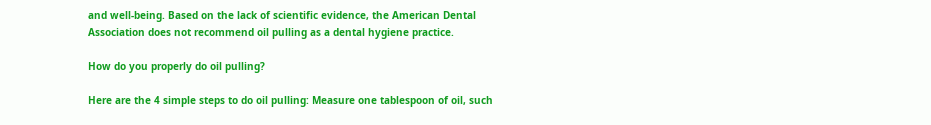and well-being. Based on the lack of scientific evidence, the American Dental Association does not recommend oil pulling as a dental hygiene practice.

How do you properly do oil pulling?

Here are the 4 simple steps to do oil pulling: Measure one tablespoon of oil, such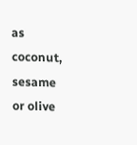as coconut, sesame or olive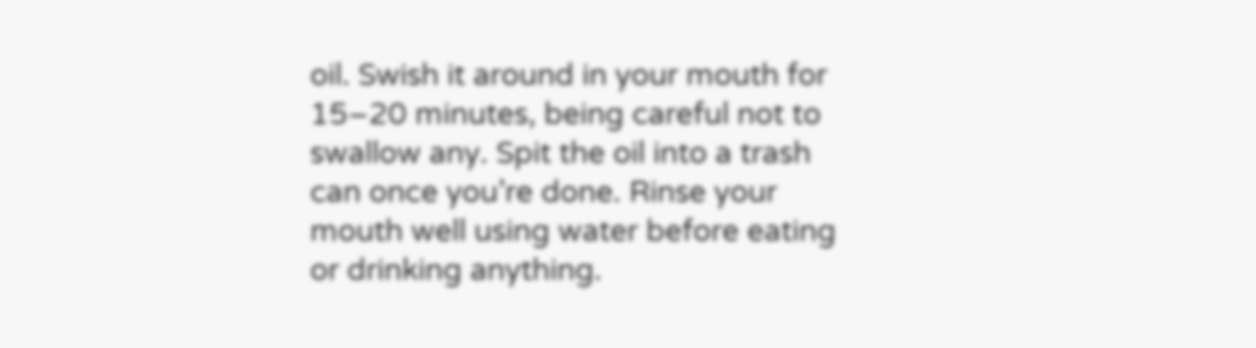oil. Swish it around in your mouth for 15–20 minutes, being careful not to swallow any. Spit the oil into a trash can once you’re done. Rinse your mouth well using water before eating or drinking anything.